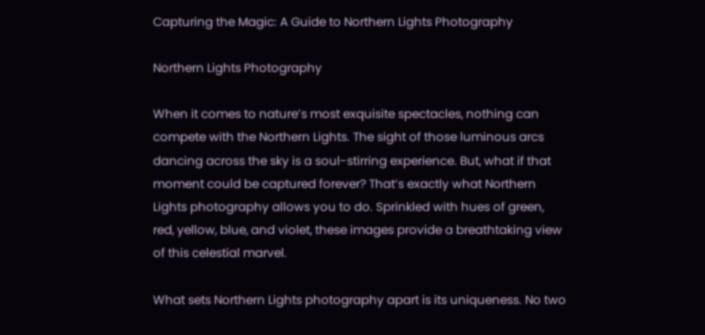Capturing the Magic: A Guide to Northern Lights Photography

Northern Lights Photography

When it comes to nature’s most exquisite spectacles, nothing can compete with the Northern Lights. The sight of those luminous arcs dancing across the sky is a soul-stirring experience. But, what if that moment could be captured forever? That’s exactly what Northern Lights photography allows you to do. Sprinkled with hues of green, red, yellow, blue, and violet, these images provide a breathtaking view of this celestial marvel.

What sets Northern Lights photography apart is its uniqueness. No two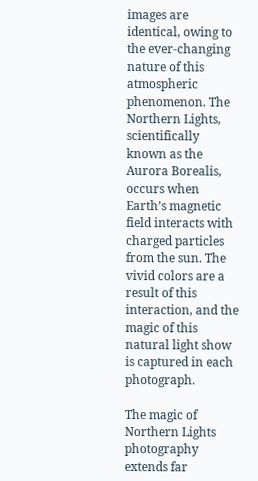images are identical, owing to the ever-changing nature of this atmospheric phenomenon. The Northern Lights, scientifically known as the Aurora Borealis, occurs when Earth’s magnetic field interacts with charged particles from the sun. The vivid colors are a result of this interaction, and the magic of this natural light show is captured in each photograph.

The magic of Northern Lights photography extends far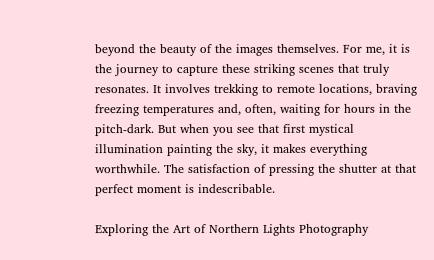beyond the beauty of the images themselves. For me, it is the journey to capture these striking scenes that truly resonates. It involves trekking to remote locations, braving freezing temperatures and, often, waiting for hours in the pitch-dark. But when you see that first mystical illumination painting the sky, it makes everything worthwhile. The satisfaction of pressing the shutter at that perfect moment is indescribable.

Exploring the Art of Northern Lights Photography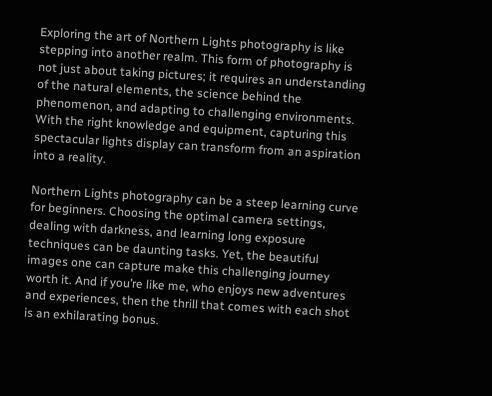Exploring the art of Northern Lights photography is like stepping into another realm. This form of photography is not just about taking pictures; it requires an understanding of the natural elements, the science behind the phenomenon, and adapting to challenging environments. With the right knowledge and equipment, capturing this spectacular lights display can transform from an aspiration into a reality.

Northern Lights photography can be a steep learning curve for beginners. Choosing the optimal camera settings, dealing with darkness, and learning long exposure techniques can be daunting tasks. Yet, the beautiful images one can capture make this challenging journey worth it. And if you’re like me, who enjoys new adventures and experiences, then the thrill that comes with each shot is an exhilarating bonus.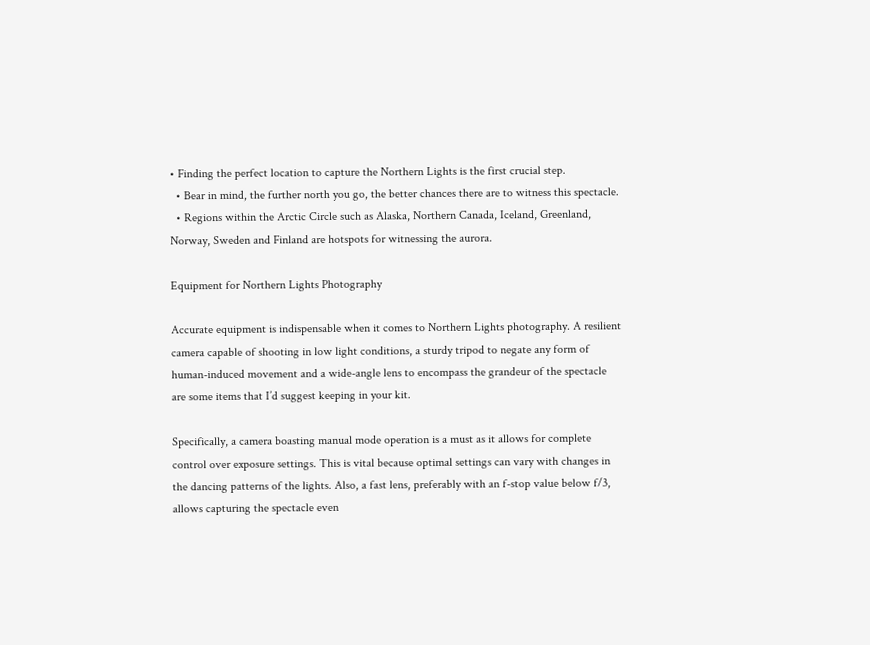• Finding the perfect location to capture the Northern Lights is the first crucial step.
  • Bear in mind, the further north you go, the better chances there are to witness this spectacle.
  • Regions within the Arctic Circle such as Alaska, Northern Canada, Iceland, Greenland, Norway, Sweden and Finland are hotspots for witnessing the aurora.

Equipment for Northern Lights Photography

Accurate equipment is indispensable when it comes to Northern Lights photography. A resilient camera capable of shooting in low light conditions, a sturdy tripod to negate any form of human-induced movement and a wide-angle lens to encompass the grandeur of the spectacle are some items that I’d suggest keeping in your kit.

Specifically, a camera boasting manual mode operation is a must as it allows for complete control over exposure settings. This is vital because optimal settings can vary with changes in the dancing patterns of the lights. Also, a fast lens, preferably with an f-stop value below f/3, allows capturing the spectacle even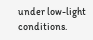under low-light conditions.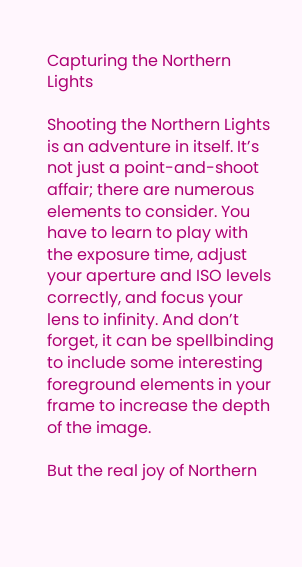Capturing the Northern Lights

Shooting the Northern Lights is an adventure in itself. It’s not just a point-and-shoot affair; there are numerous elements to consider. You have to learn to play with the exposure time, adjust your aperture and ISO levels correctly, and focus your lens to infinity. And don’t forget, it can be spellbinding to include some interesting foreground elements in your frame to increase the depth of the image.

But the real joy of Northern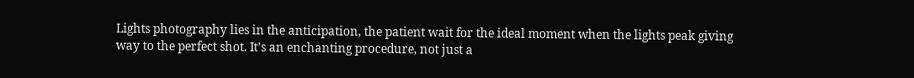Lights photography lies in the anticipation, the patient wait for the ideal moment when the lights peak giving way to the perfect shot. It’s an enchanting procedure, not just a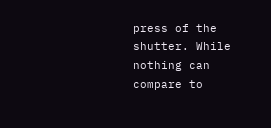press of the shutter. While nothing can compare to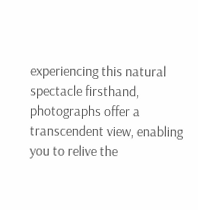experiencing this natural spectacle firsthand, photographs offer a transcendent view, enabling you to relive the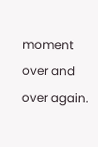moment over and over again.